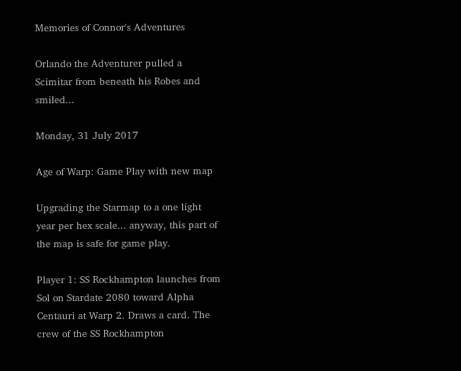Memories of Connor's Adventures

Orlando the Adventurer pulled a Scimitar from beneath his Robes and smiled...

Monday, 31 July 2017

Age of Warp: Game Play with new map

Upgrading the Starmap to a one light year per hex scale... anyway, this part of the map is safe for game play.

Player 1: SS Rockhampton launches from Sol on Stardate 2080 toward Alpha Centauri at Warp 2. Draws a card. The crew of the SS Rockhampton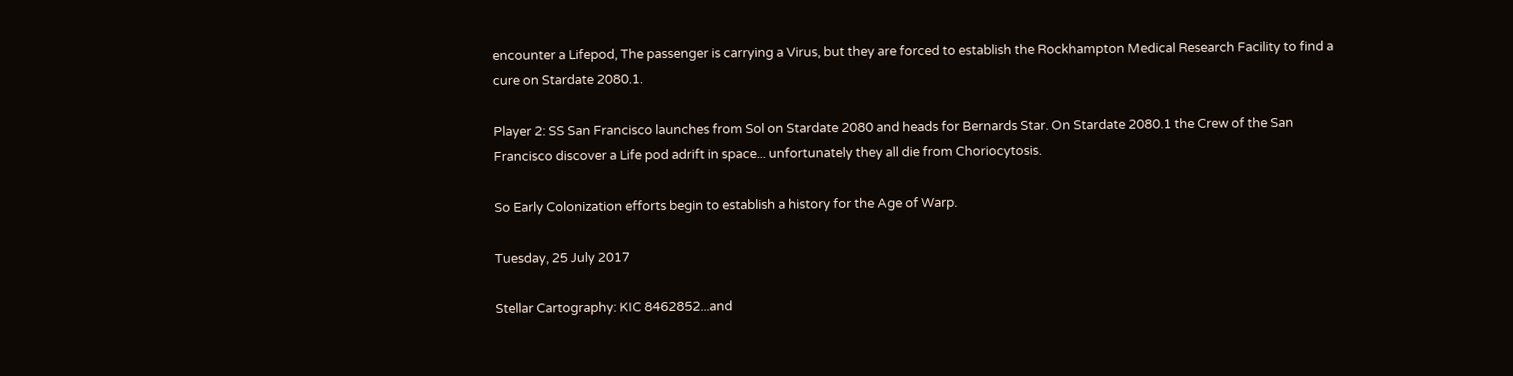encounter a Lifepod, The passenger is carrying a Virus, but they are forced to establish the Rockhampton Medical Research Facility to find a cure on Stardate 2080.1.

Player 2: SS San Francisco launches from Sol on Stardate 2080 and heads for Bernards Star. On Stardate 2080.1 the Crew of the San Francisco discover a Life pod adrift in space... unfortunately they all die from Choriocytosis.

So Early Colonization efforts begin to establish a history for the Age of Warp.

Tuesday, 25 July 2017

Stellar Cartography: KIC 8462852...and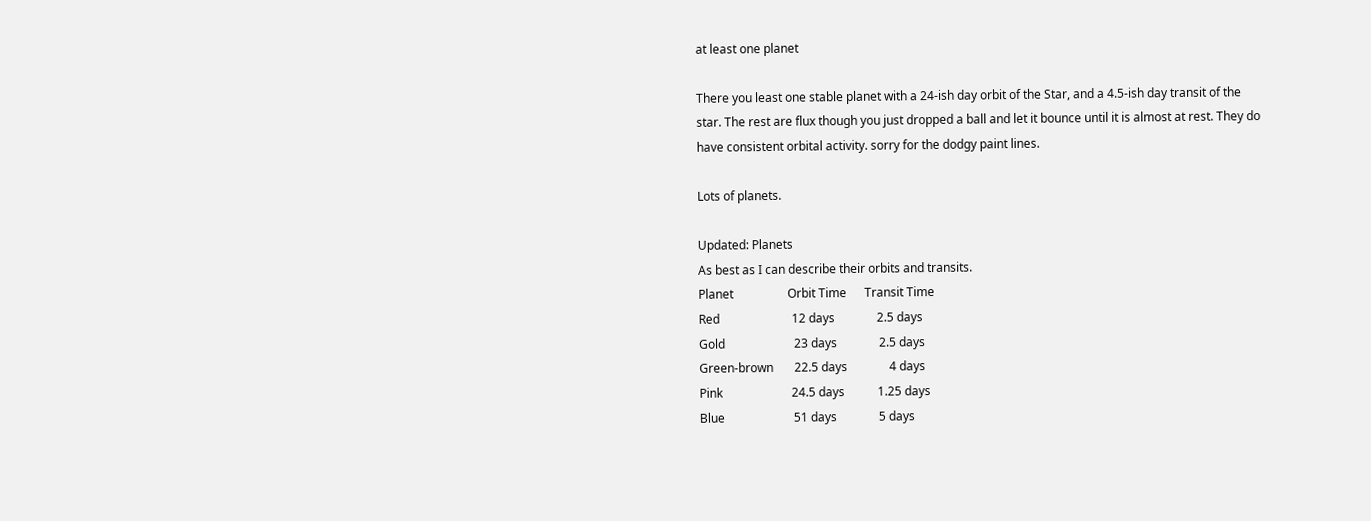at least one planet

There you least one stable planet with a 24-ish day orbit of the Star, and a 4.5-ish day transit of the star. The rest are flux though you just dropped a ball and let it bounce until it is almost at rest. They do have consistent orbital activity. sorry for the dodgy paint lines.

Lots of planets.

Updated: Planets
As best as I can describe their orbits and transits.
Planet                  Orbit Time      Transit Time
Red                        12 days              2.5 days
Gold                       23 days              2.5 days
Green-brown       22.5 days              4 days
Pink                       24.5 days           1.25 days
Blue                       51 days              5 days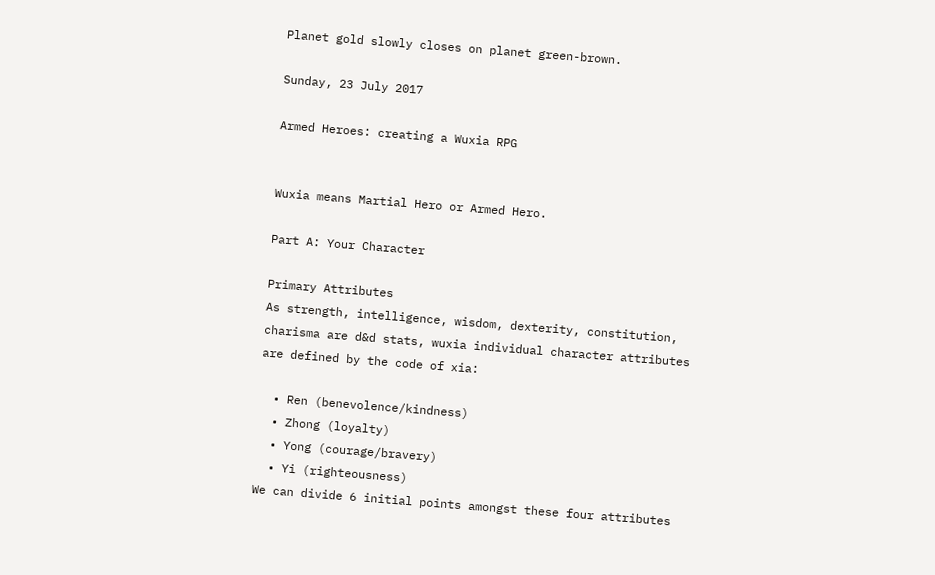Planet gold slowly closes on planet green-brown.

Sunday, 23 July 2017

Armed Heroes: creating a Wuxia RPG


Wuxia means Martial Hero or Armed Hero.

Part A: Your Character

Primary Attributes
As strength, intelligence, wisdom, dexterity, constitution, charisma are d&d stats, wuxia individual character attributes are defined by the code of xia:

  • Ren (benevolence/kindness)
  • Zhong (loyalty)
  • Yong (courage/bravery)
  • Yi (righteousness)
We can divide 6 initial points amongst these four attributes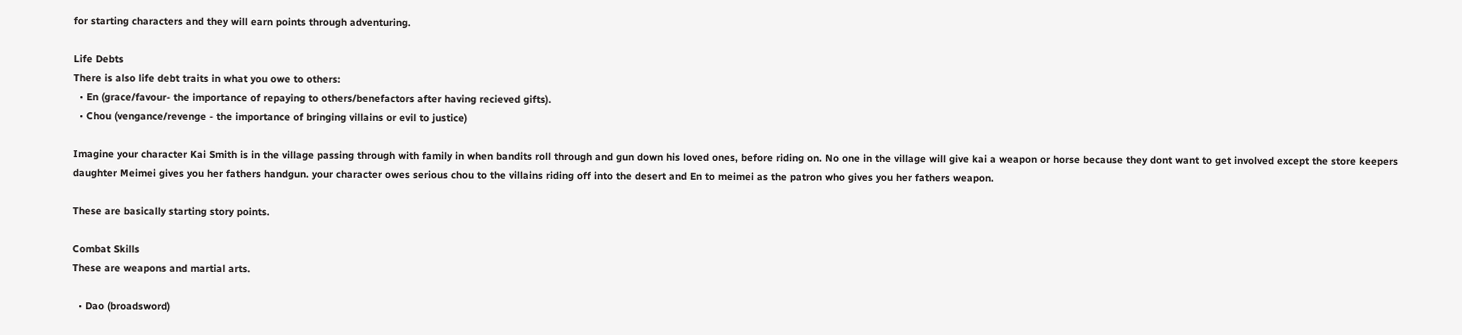for starting characters and they will earn points through adventuring.

Life Debts
There is also life debt traits in what you owe to others:
  • En (grace/favour- the importance of repaying to others/benefactors after having recieved gifts).
  • Chou (vengance/revenge - the importance of bringing villains or evil to justice)

Imagine your character Kai Smith is in the village passing through with family in when bandits roll through and gun down his loved ones, before riding on. No one in the village will give kai a weapon or horse because they dont want to get involved except the store keepers daughter Meimei gives you her fathers handgun. your character owes serious chou to the villains riding off into the desert and En to meimei as the patron who gives you her fathers weapon.

These are basically starting story points.

Combat Skills
These are weapons and martial arts.

  • Dao (broadsword)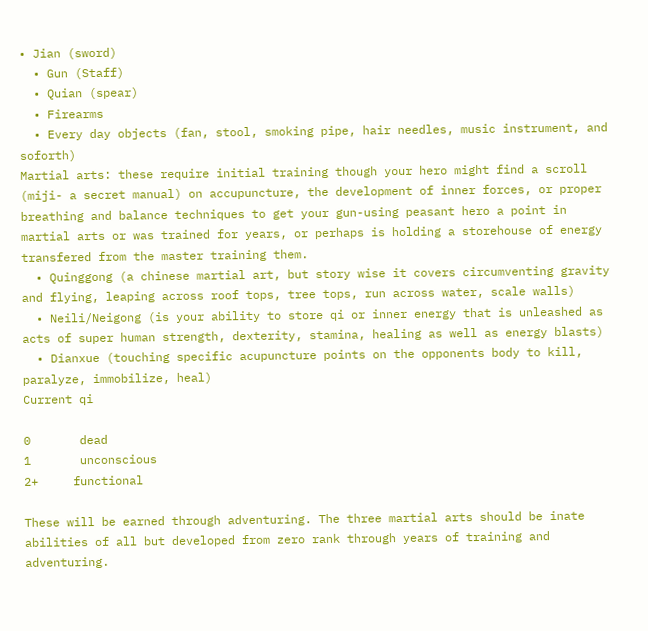• Jian (sword)
  • Gun (Staff)
  • Quian (spear)
  • Firearms
  • Every day objects (fan, stool, smoking pipe, hair needles, music instrument, and soforth)
Martial arts: these require initial training though your hero might find a scroll (miji- a secret manual) on accupuncture, the development of inner forces, or proper breathing and balance techniques to get your gun-using peasant hero a point in martial arts or was trained for years, or perhaps is holding a storehouse of energy transfered from the master training them.
  • Quinggong (a chinese martial art, but story wise it covers circumventing gravity and flying, leaping across roof tops, tree tops, run across water, scale walls)
  • Neili/Neigong (is your ability to store qi or inner energy that is unleashed as acts of super human strength, dexterity, stamina, healing as well as energy blasts)
  • Dianxue (touching specific acupuncture points on the opponents body to kill, paralyze, immobilize, heal)
Current qi

0       dead
1       unconscious
2+     functional

These will be earned through adventuring. The three martial arts should be inate abilities of all but developed from zero rank through years of training and adventuring.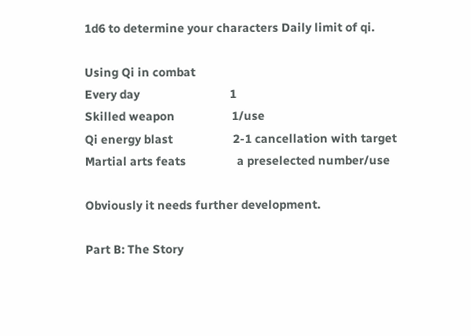1d6 to determine your characters Daily limit of qi.

Using Qi in combat
Every day                              1
Skilled weapon                   1/use
Qi energy blast                    2-1 cancellation with target
Martial arts feats                 a preselected number/use

Obviously it needs further development.

Part B: The Story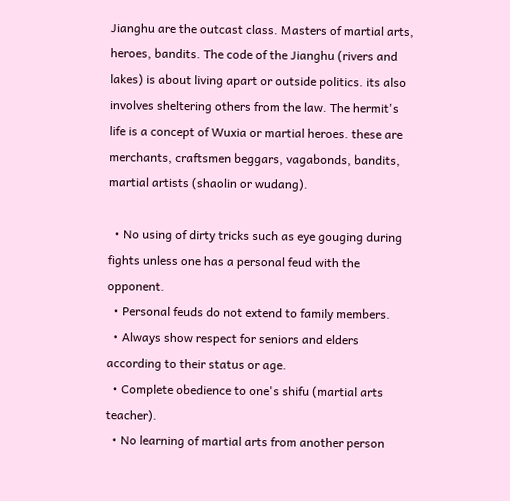Jianghu are the outcast class. Masters of martial arts, heroes, bandits. The code of the Jianghu (rivers and lakes) is about living apart or outside politics. its also involves sheltering others from the law. The hermit's life is a concept of Wuxia or martial heroes. these are merchants, craftsmen beggars, vagabonds, bandits, martial artists (shaolin or wudang).

  • No using of dirty tricks such as eye gouging during fights unless one has a personal feud with the opponent.
  • Personal feuds do not extend to family members.
  • Always show respect for seniors and elders according to their status or age.
  • Complete obedience to one's shifu (martial arts teacher).
  • No learning of martial arts from another person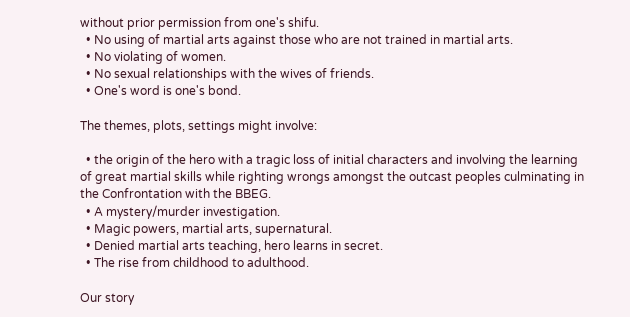without prior permission from one's shifu.
  • No using of martial arts against those who are not trained in martial arts.
  • No violating of women.
  • No sexual relationships with the wives of friends.
  • One's word is one's bond.

The themes, plots, settings might involve:

  • the origin of the hero with a tragic loss of initial characters and involving the learning of great martial skills while righting wrongs amongst the outcast peoples culminating in the Confrontation with the BBEG.
  • A mystery/murder investigation.
  • Magic powers, martial arts, supernatural.
  • Denied martial arts teaching, hero learns in secret.
  • The rise from childhood to adulthood.

Our story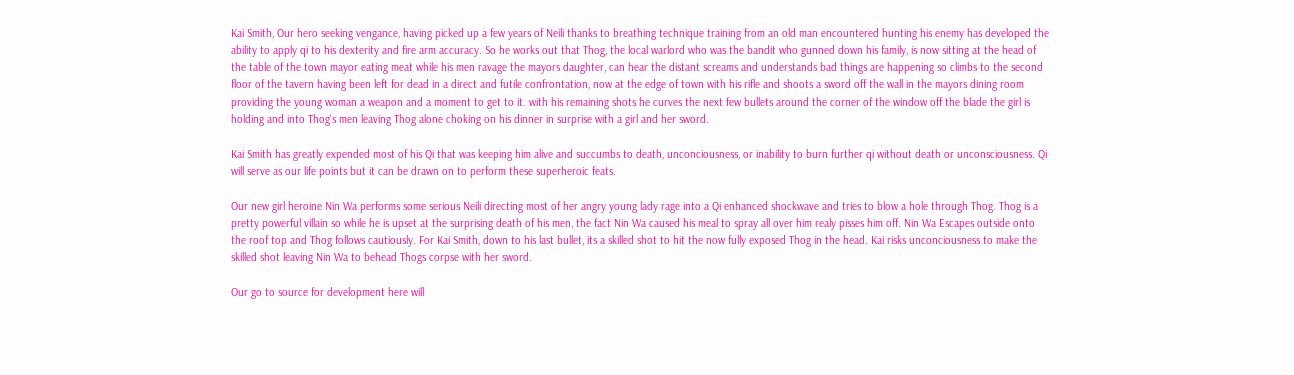Kai Smith, Our hero seeking vengance, having picked up a few years of Neili thanks to breathing technique training from an old man encountered hunting his enemy has developed the ability to apply qi to his dexterity and fire arm accuracy. So he works out that Thog, the local warlord who was the bandit who gunned down his family, is now sitting at the head of the table of the town mayor eating meat while his men ravage the mayors daughter, can hear the distant screams and understands bad things are happening so climbs to the second floor of the tavern having been left for dead in a direct and futile confrontation, now at the edge of town with his rifle and shoots a sword off the wall in the mayors dining room providing the young woman a weapon and a moment to get to it. with his remaining shots he curves the next few bullets around the corner of the window off the blade the girl is holding and into Thog's men leaving Thog alone choking on his dinner in surprise with a girl and her sword.

Kai Smith has greatly expended most of his Qi that was keeping him alive and succumbs to death, unconciousness, or inability to burn further qi without death or unconsciousness. Qi will serve as our life points but it can be drawn on to perform these superheroic feats.

Our new girl heroine Nin Wa performs some serious Neili directing most of her angry young lady rage into a Qi enhanced shockwave and tries to blow a hole through Thog. Thog is a pretty powerful villain so while he is upset at the surprising death of his men, the fact Nin Wa caused his meal to spray all over him realy pisses him off. Nin Wa Escapes outside onto the roof top and Thog follows cautiously. For Kai Smith, down to his last bullet, its a skilled shot to hit the now fully exposed Thog in the head. Kai risks unconciousness to make the skilled shot leaving Nin Wa to behead Thogs corpse with her sword.

Our go to source for development here will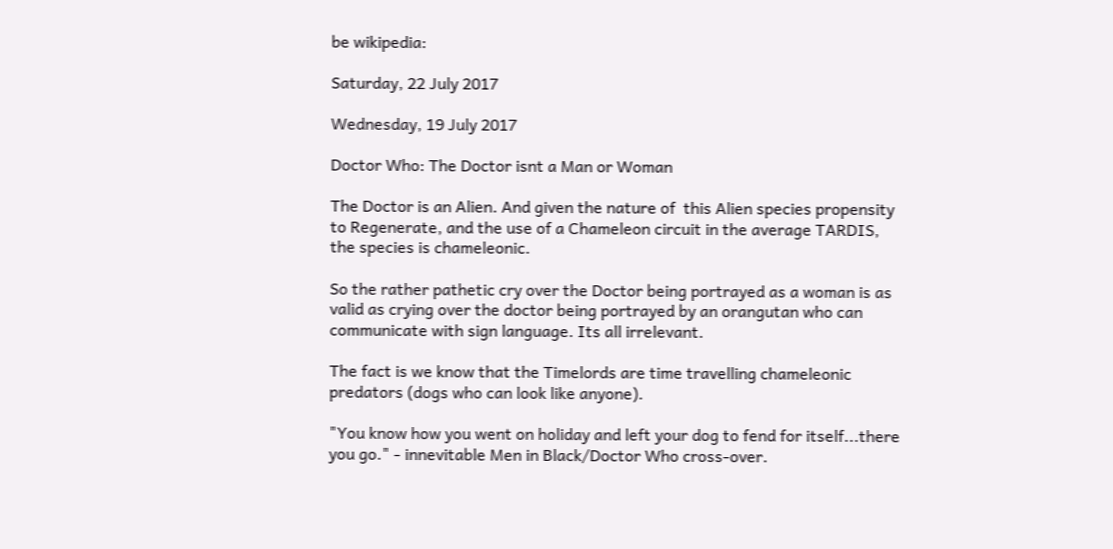be wikipedia:

Saturday, 22 July 2017

Wednesday, 19 July 2017

Doctor Who: The Doctor isnt a Man or Woman

The Doctor is an Alien. And given the nature of  this Alien species propensity to Regenerate, and the use of a Chameleon circuit in the average TARDIS, the species is chameleonic.

So the rather pathetic cry over the Doctor being portrayed as a woman is as valid as crying over the doctor being portrayed by an orangutan who can communicate with sign language. Its all irrelevant.

The fact is we know that the Timelords are time travelling chameleonic predators (dogs who can look like anyone).

"You know how you went on holiday and left your dog to fend for itself...there you go." - innevitable Men in Black/Doctor Who cross-over.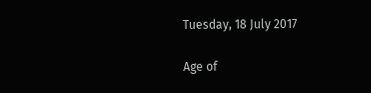Tuesday, 18 July 2017

Age of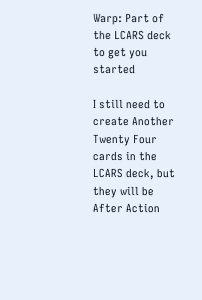Warp: Part of the LCARS deck to get you started

I still need to create Another Twenty Four cards in the LCARS deck, but they will be After Action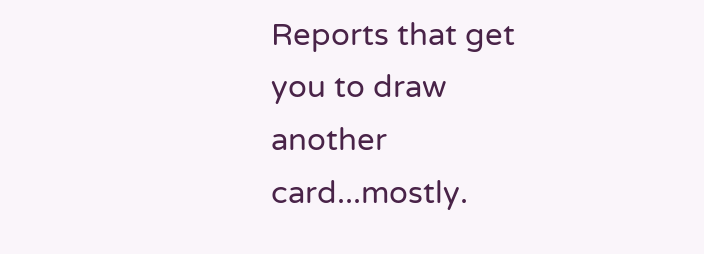Reports that get you to draw another card...mostly.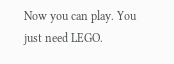Now you can play. You just need LEGO.